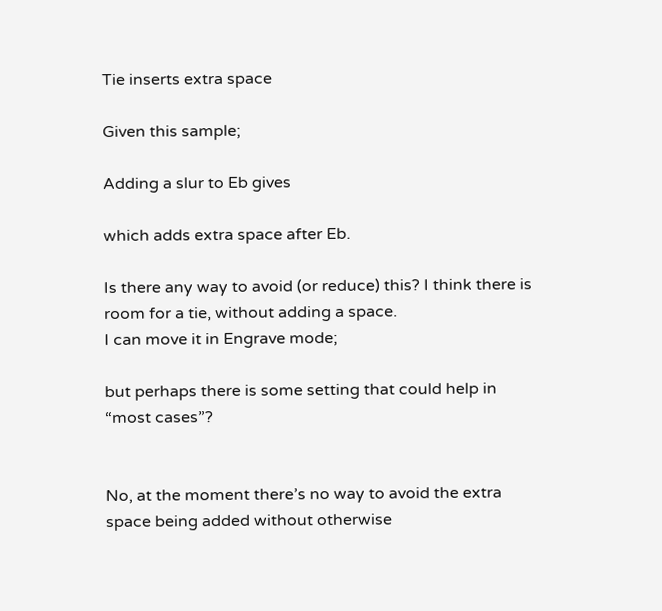Tie inserts extra space

Given this sample;

Adding a slur to Eb gives

which adds extra space after Eb.

Is there any way to avoid (or reduce) this? I think there is room for a tie, without adding a space.
I can move it in Engrave mode;

but perhaps there is some setting that could help in “most cases”?


No, at the moment there’s no way to avoid the extra space being added without otherwise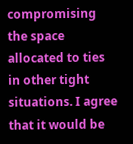compromising the space allocated to ties in other tight situations. I agree that it would be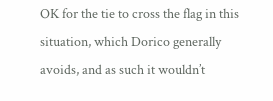OK for the tie to cross the flag in this situation, which Dorico generally avoids, and as such it wouldn’t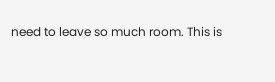need to leave so much room. This is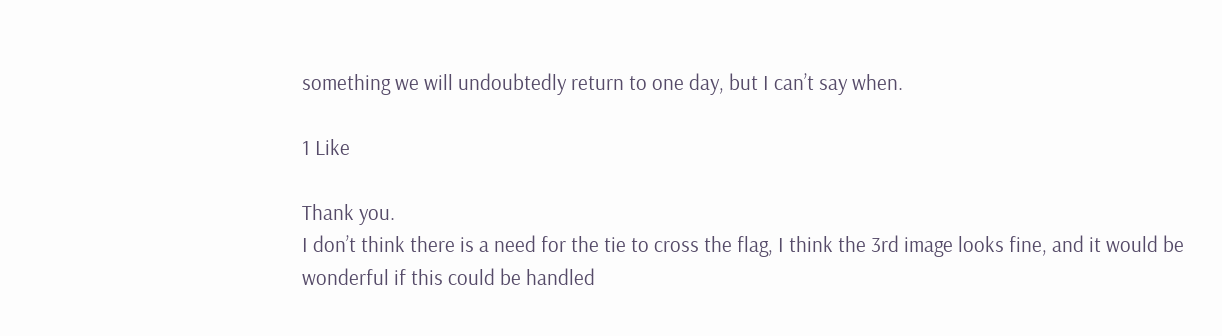something we will undoubtedly return to one day, but I can’t say when.

1 Like

Thank you.
I don’t think there is a need for the tie to cross the flag, I think the 3rd image looks fine, and it would be wonderful if this could be handled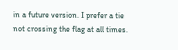in a future version. I prefer a tie not crossing the flag at all times.